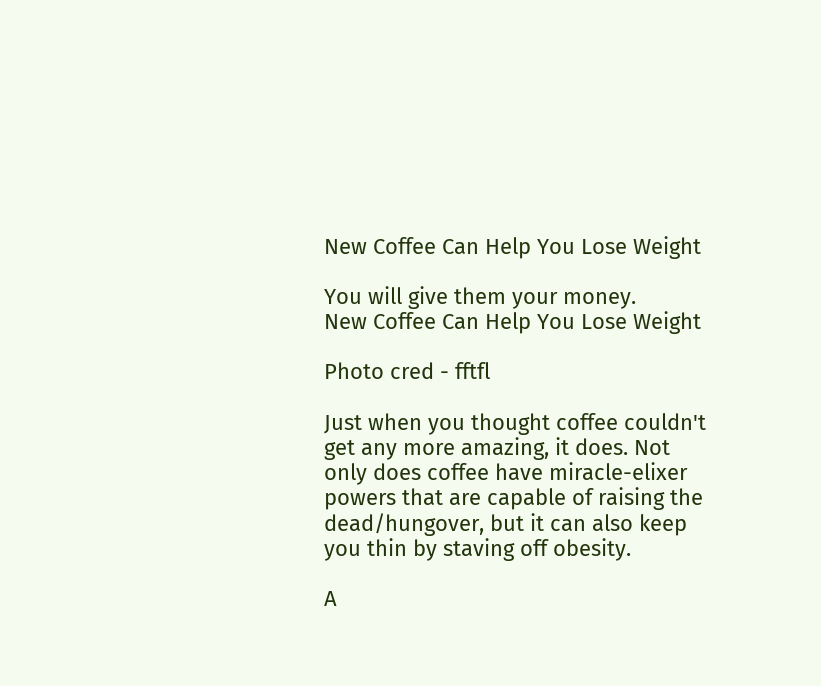New Coffee Can Help You Lose Weight

You will give them your money.
New Coffee Can Help You Lose Weight

Photo cred - fftfl

Just when you thought coffee couldn't get any more amazing, it does. Not only does coffee have miracle-elixer powers that are capable of raising the dead/hungover, but it can also keep you thin by staving off obesity.

A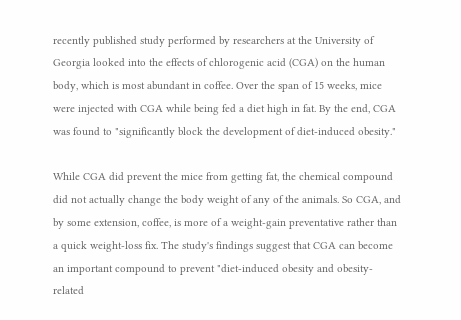recently published study performed by researchers at the University of Georgia looked into the effects of chlorogenic acid (CGA) on the human body, which is most abundant in coffee. Over the span of 15 weeks, mice were injected with CGA while being fed a diet high in fat. By the end, CGA was found to "significantly block the development of diet-induced obesity."

While CGA did prevent the mice from getting fat, the chemical compound did not actually change the body weight of any of the animals. So CGA, and by some extension, coffee, is more of a weight-gain preventative rather than a quick weight-loss fix. The study's findings suggest that CGA can become an important compound to prevent "diet-induced obesity and obesity-related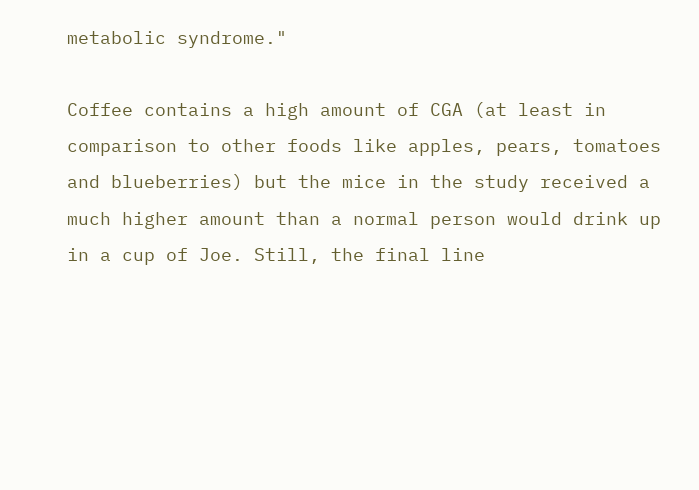metabolic syndrome."

Coffee contains a high amount of CGA (at least in comparison to other foods like apples, pears, tomatoes and blueberries) but the mice in the study received a much higher amount than a normal person would drink up in a cup of Joe. Still, the final line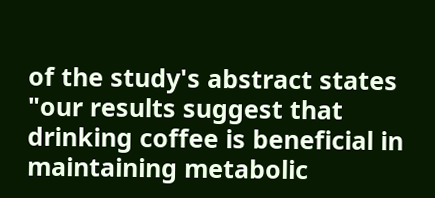of the study's abstract states "our results suggest that drinking coffee is beneficial in maintaining metabolic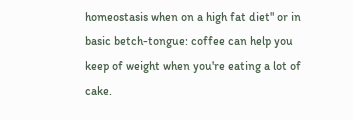homeostasis when on a high fat diet" or in basic betch-tongue: coffee can help you keep of weight when you're eating a lot of cake.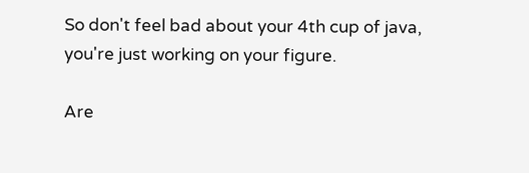So don't feel bad about your 4th cup of java, you're just working on your figure.

Are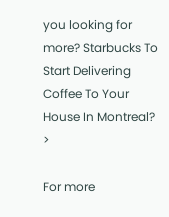you looking for more? Starbucks To Start Delivering Coffee To Your House In Montreal? >

For more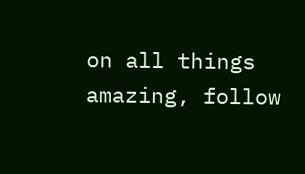on all things amazing, follow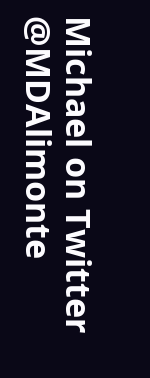Michael on Twitter @MDAlimonte